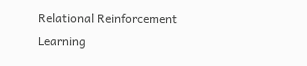Relational Reinforcement Learning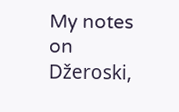My notes on Džeroski,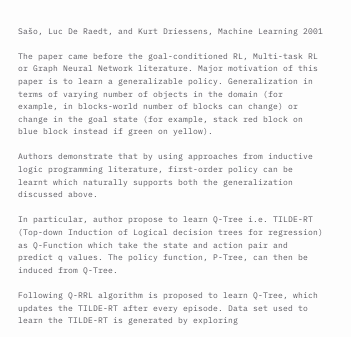Sašo, Luc De Raedt, and Kurt Driessens, Machine Learning 2001

The paper came before the goal-conditioned RL, Multi-task RL or Graph Neural Network literature. Major motivation of this paper is to learn a generalizable policy. Generalization in terms of varying number of objects in the domain (for example, in blocks-world number of blocks can change) or change in the goal state (for example, stack red block on blue block instead if green on yellow).

Authors demonstrate that by using approaches from inductive logic programming literature, first-order policy can be learnt which naturally supports both the generalization discussed above.

In particular, author propose to learn Q-Tree i.e. TILDE-RT (Top-down Induction of Logical decision trees for regression) as Q-Function which take the state and action pair and predict q values. The policy function, P-Tree, can then be induced from Q-Tree.

Following Q-RRL algorithm is proposed to learn Q-Tree, which updates the TILDE-RT after every episode. Data set used to learn the TILDE-RT is generated by exploring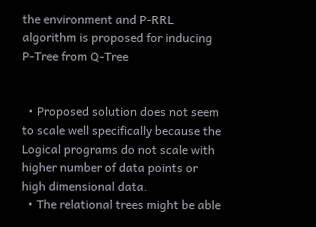the environment and P-RRL algorithm is proposed for inducing P-Tree from Q-Tree


  • Proposed solution does not seem to scale well specifically because the Logical programs do not scale with higher number of data points or high dimensional data.
  • The relational trees might be able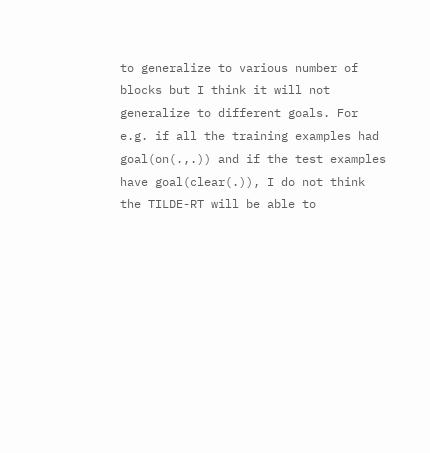to generalize to various number of blocks but I think it will not generalize to different goals. For e.g. if all the training examples had goal(on(.,.)) and if the test examples have goal(clear(.)), I do not think the TILDE-RT will be able to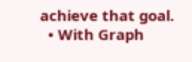achieve that goal.
  • With Graph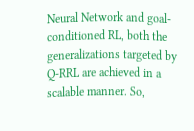Neural Network and goal-conditioned RL, both the generalizations targeted by Q-RRL are achieved in a scalable manner. So,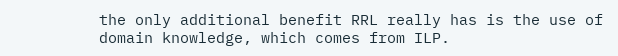the only additional benefit RRL really has is the use of domain knowledge, which comes from ILP.